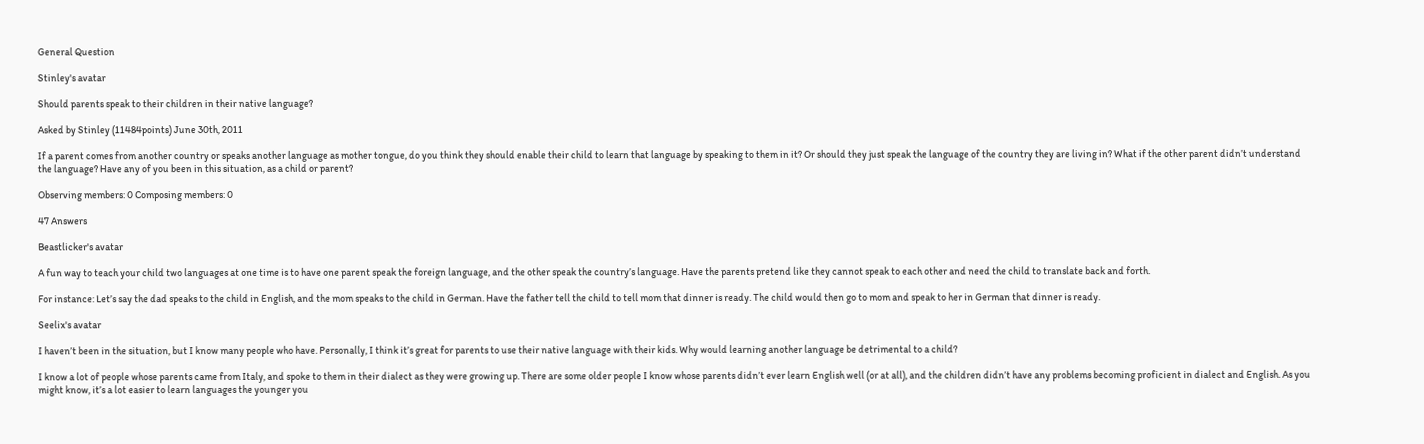General Question

Stinley's avatar

Should parents speak to their children in their native language?

Asked by Stinley (11484points) June 30th, 2011

If a parent comes from another country or speaks another language as mother tongue, do you think they should enable their child to learn that language by speaking to them in it? Or should they just speak the language of the country they are living in? What if the other parent didn’t understand the language? Have any of you been in this situation, as a child or parent?

Observing members: 0 Composing members: 0

47 Answers

Beastlicker's avatar

A fun way to teach your child two languages at one time is to have one parent speak the foreign language, and the other speak the country’s language. Have the parents pretend like they cannot speak to each other and need the child to translate back and forth.

For instance: Let’s say the dad speaks to the child in English, and the mom speaks to the child in German. Have the father tell the child to tell mom that dinner is ready. The child would then go to mom and speak to her in German that dinner is ready.

Seelix's avatar

I haven’t been in the situation, but I know many people who have. Personally, I think it’s great for parents to use their native language with their kids. Why would learning another language be detrimental to a child?

I know a lot of people whose parents came from Italy, and spoke to them in their dialect as they were growing up. There are some older people I know whose parents didn’t ever learn English well (or at all), and the children didn’t have any problems becoming proficient in dialect and English. As you might know, it’s a lot easier to learn languages the younger you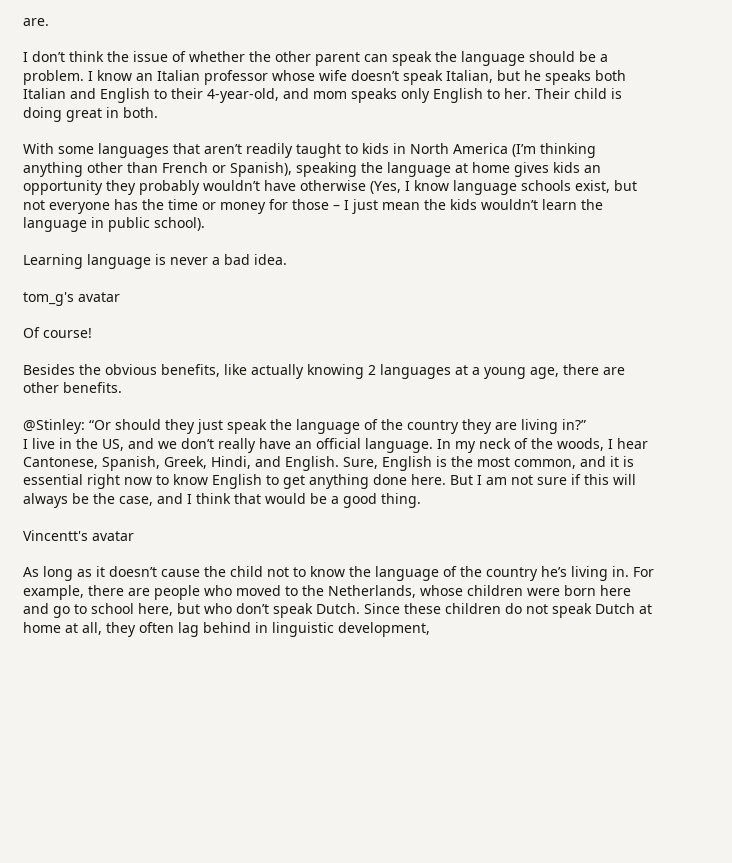are.

I don’t think the issue of whether the other parent can speak the language should be a problem. I know an Italian professor whose wife doesn’t speak Italian, but he speaks both Italian and English to their 4-year-old, and mom speaks only English to her. Their child is doing great in both.

With some languages that aren’t readily taught to kids in North America (I’m thinking anything other than French or Spanish), speaking the language at home gives kids an opportunity they probably wouldn’t have otherwise (Yes, I know language schools exist, but not everyone has the time or money for those – I just mean the kids wouldn’t learn the language in public school).

Learning language is never a bad idea.

tom_g's avatar

Of course!

Besides the obvious benefits, like actually knowing 2 languages at a young age, there are other benefits.

@Stinley: “Or should they just speak the language of the country they are living in?”
I live in the US, and we don’t really have an official language. In my neck of the woods, I hear Cantonese, Spanish, Greek, Hindi, and English. Sure, English is the most common, and it is essential right now to know English to get anything done here. But I am not sure if this will always be the case, and I think that would be a good thing.

Vincentt's avatar

As long as it doesn’t cause the child not to know the language of the country he’s living in. For example, there are people who moved to the Netherlands, whose children were born here and go to school here, but who don’t speak Dutch. Since these children do not speak Dutch at home at all, they often lag behind in linguistic development,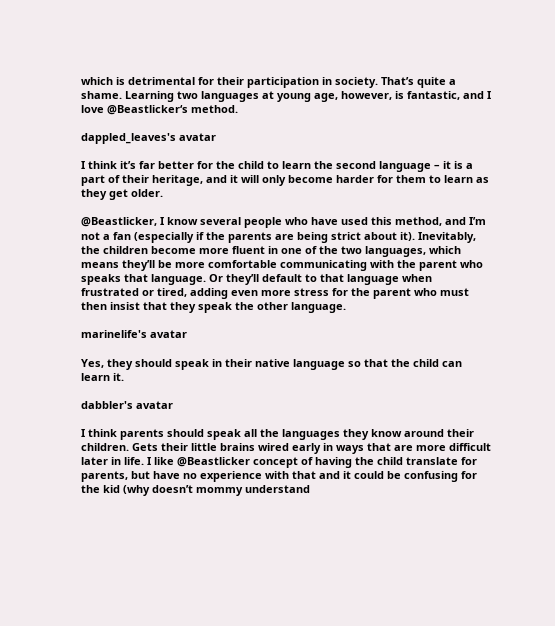which is detrimental for their participation in society. That’s quite a shame. Learning two languages at young age, however, is fantastic, and I love @Beastlicker‘s method.

dappled_leaves's avatar

I think it’s far better for the child to learn the second language – it is a part of their heritage, and it will only become harder for them to learn as they get older.

@Beastlicker, I know several people who have used this method, and I’m not a fan (especially if the parents are being strict about it). Inevitably, the children become more fluent in one of the two languages, which means they’ll be more comfortable communicating with the parent who speaks that language. Or they’ll default to that language when frustrated or tired, adding even more stress for the parent who must then insist that they speak the other language.

marinelife's avatar

Yes, they should speak in their native language so that the child can learn it.

dabbler's avatar

I think parents should speak all the languages they know around their children. Gets their little brains wired early in ways that are more difficult later in life. I like @Beastlicker concept of having the child translate for parents, but have no experience with that and it could be confusing for the kid (why doesn’t mommy understand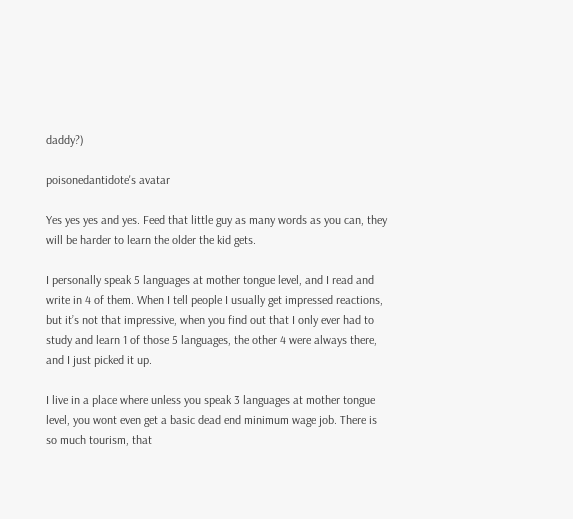daddy?)

poisonedantidote's avatar

Yes yes yes and yes. Feed that little guy as many words as you can, they will be harder to learn the older the kid gets.

I personally speak 5 languages at mother tongue level, and I read and write in 4 of them. When I tell people I usually get impressed reactions, but it’s not that impressive, when you find out that I only ever had to study and learn 1 of those 5 languages, the other 4 were always there, and I just picked it up.

I live in a place where unless you speak 3 languages at mother tongue level, you wont even get a basic dead end minimum wage job. There is so much tourism, that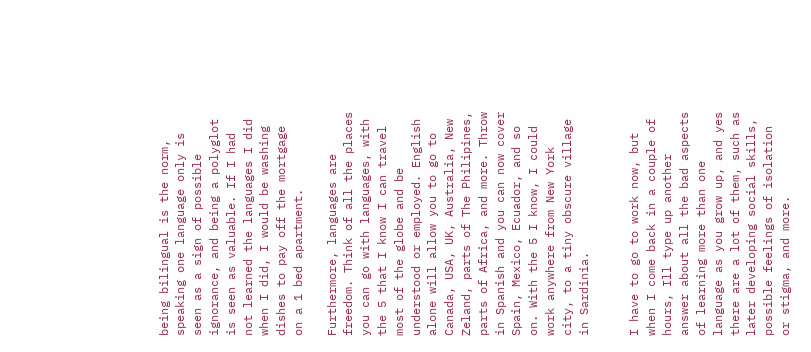being bilingual is the norm, speaking one language only is seen as a sign of possible ignorance, and being a polyglot is seen as valuable. If I had not learned the languages I did when I did, I would be washing dishes to pay off the mortgage on a 1 bed apartment.

Furthermore, languages are freedom. Think of all the places you can go with languages, with the 5 that I know I can travel most of the globe and be understood or employed. English alone will allow you to go to Canada, USA, UK, Australia, New Zeland, parts of The Philipines, parts of Africa, and more. Throw in Spanish and you can now cover Spain, Mexico, Ecuador, and so on. With the 5 I know, I could work anywhere from New York city, to a tiny obscure village in Sardinia.


I have to go to work now, but when I come back in a couple of hours, Ill type up another answer about all the bad aspects of learning more than one language as you grow up, and yes there are a lot of them, such as later developing social skills, possible feelings of isolation or stigma, and more.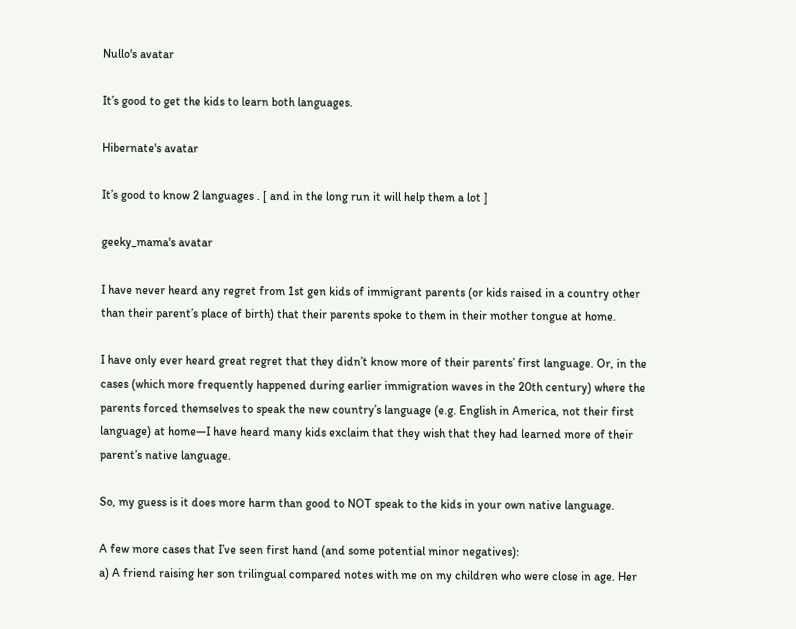Nullo's avatar

It’s good to get the kids to learn both languages.

Hibernate's avatar

It’s good to know 2 languages . [ and in the long run it will help them a lot ]

geeky_mama's avatar

I have never heard any regret from 1st gen kids of immigrant parents (or kids raised in a country other than their parent’s place of birth) that their parents spoke to them in their mother tongue at home.

I have only ever heard great regret that they didn’t know more of their parents’ first language. Or, in the cases (which more frequently happened during earlier immigration waves in the 20th century) where the parents forced themselves to speak the new country’s language (e.g. English in America, not their first language) at home—I have heard many kids exclaim that they wish that they had learned more of their parent’s native language.

So, my guess is it does more harm than good to NOT speak to the kids in your own native language.

A few more cases that I’ve seen first hand (and some potential minor negatives):
a) A friend raising her son trilingual compared notes with me on my children who were close in age. Her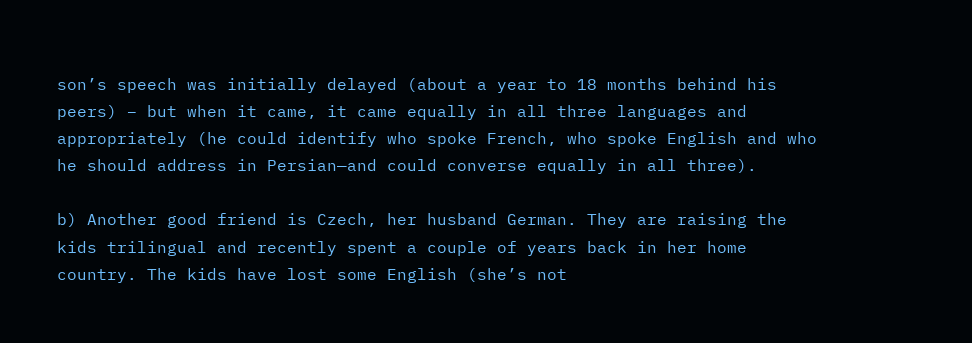son’s speech was initially delayed (about a year to 18 months behind his peers) – but when it came, it came equally in all three languages and appropriately (he could identify who spoke French, who spoke English and who he should address in Persian—and could converse equally in all three).

b) Another good friend is Czech, her husband German. They are raising the kids trilingual and recently spent a couple of years back in her home country. The kids have lost some English (she’s not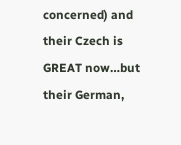concerned) and their Czech is GREAT now…but their German,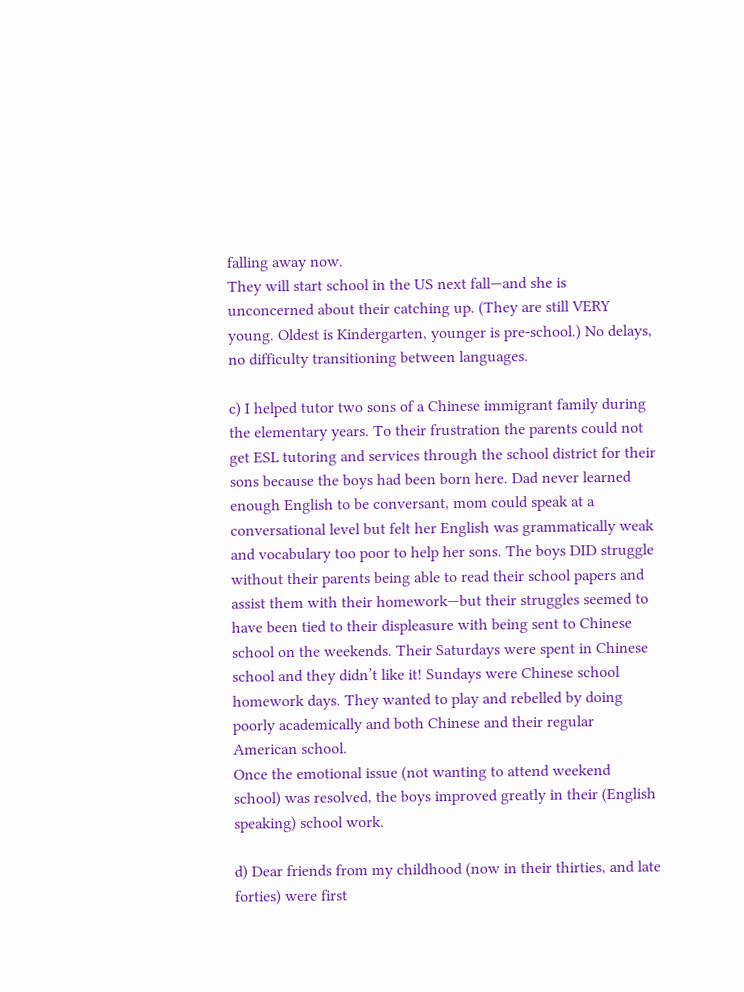falling away now.
They will start school in the US next fall—and she is unconcerned about their catching up. (They are still VERY young. Oldest is Kindergarten, younger is pre-school.) No delays, no difficulty transitioning between languages.

c) I helped tutor two sons of a Chinese immigrant family during the elementary years. To their frustration the parents could not get ESL tutoring and services through the school district for their sons because the boys had been born here. Dad never learned enough English to be conversant, mom could speak at a conversational level but felt her English was grammatically weak and vocabulary too poor to help her sons. The boys DID struggle without their parents being able to read their school papers and assist them with their homework—but their struggles seemed to have been tied to their displeasure with being sent to Chinese school on the weekends. Their Saturdays were spent in Chinese school and they didn’t like it! Sundays were Chinese school homework days. They wanted to play and rebelled by doing poorly academically and both Chinese and their regular American school.
Once the emotional issue (not wanting to attend weekend school) was resolved, the boys improved greatly in their (English speaking) school work.

d) Dear friends from my childhood (now in their thirties, and late forties) were first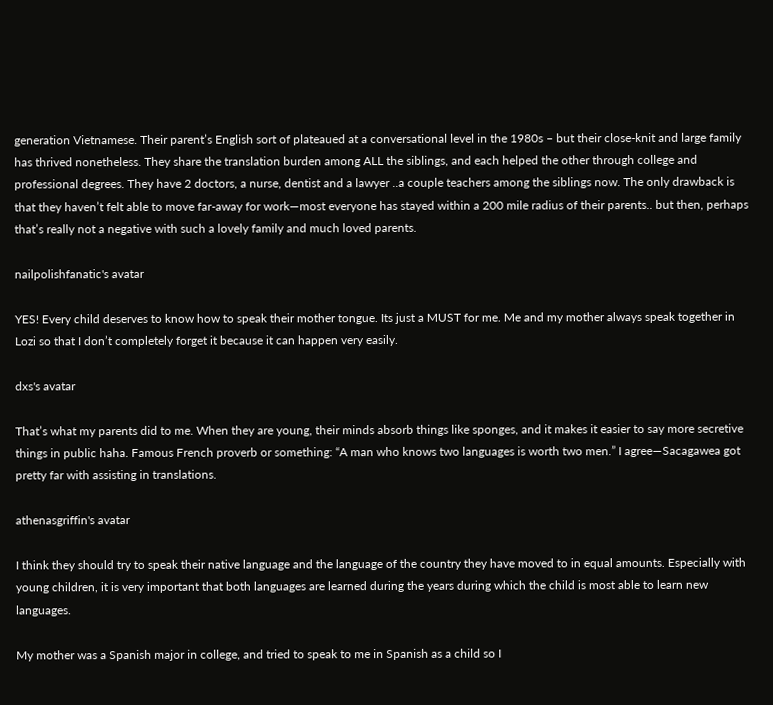generation Vietnamese. Their parent’s English sort of plateaued at a conversational level in the 1980s – but their close-knit and large family has thrived nonetheless. They share the translation burden among ALL the siblings, and each helped the other through college and professional degrees. They have 2 doctors, a nurse, dentist and a lawyer ..a couple teachers among the siblings now. The only drawback is that they haven’t felt able to move far-away for work—most everyone has stayed within a 200 mile radius of their parents.. but then, perhaps that’s really not a negative with such a lovely family and much loved parents.

nailpolishfanatic's avatar

YES! Every child deserves to know how to speak their mother tongue. Its just a MUST for me. Me and my mother always speak together in Lozi so that I don’t completely forget it because it can happen very easily.

dxs's avatar

That’s what my parents did to me. When they are young, their minds absorb things like sponges, and it makes it easier to say more secretive things in public haha. Famous French proverb or something: “A man who knows two languages is worth two men.” I agree—Sacagawea got pretty far with assisting in translations.

athenasgriffin's avatar

I think they should try to speak their native language and the language of the country they have moved to in equal amounts. Especially with young children, it is very important that both languages are learned during the years during which the child is most able to learn new languages.

My mother was a Spanish major in college, and tried to speak to me in Spanish as a child so I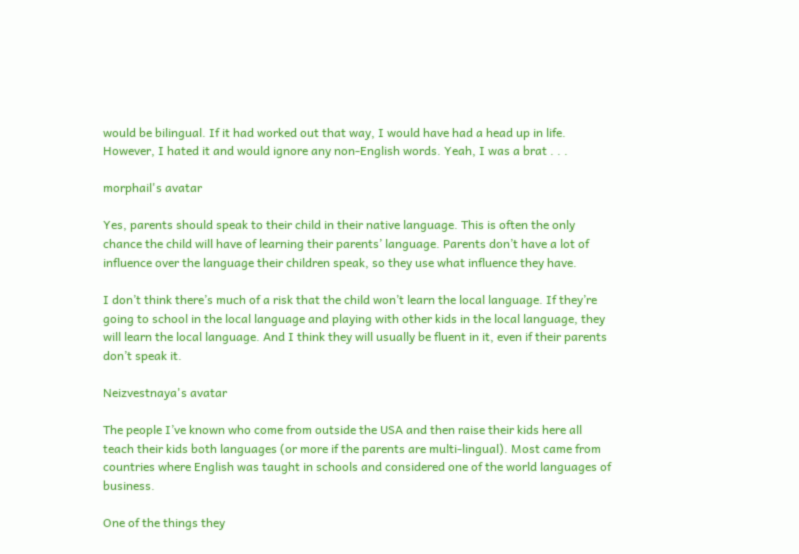would be bilingual. If it had worked out that way, I would have had a head up in life. However, I hated it and would ignore any non-English words. Yeah, I was a brat . . .

morphail's avatar

Yes, parents should speak to their child in their native language. This is often the only chance the child will have of learning their parents’ language. Parents don’t have a lot of influence over the language their children speak, so they use what influence they have.

I don’t think there’s much of a risk that the child won’t learn the local language. If they’re going to school in the local language and playing with other kids in the local language, they will learn the local language. And I think they will usually be fluent in it, even if their parents don’t speak it.

Neizvestnaya's avatar

The people I’ve known who come from outside the USA and then raise their kids here all teach their kids both languages (or more if the parents are multi-lingual). Most came from countries where English was taught in schools and considered one of the world languages of business.

One of the things they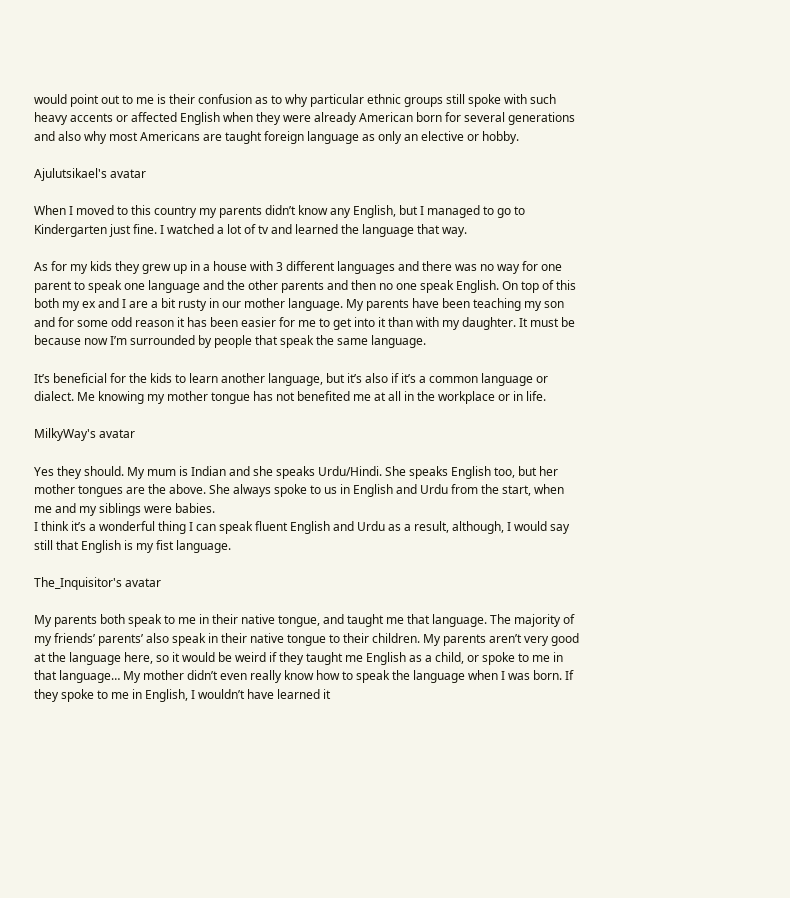would point out to me is their confusion as to why particular ethnic groups still spoke with such heavy accents or affected English when they were already American born for several generations and also why most Americans are taught foreign language as only an elective or hobby.

Ajulutsikael's avatar

When I moved to this country my parents didn’t know any English, but I managed to go to Kindergarten just fine. I watched a lot of tv and learned the language that way.

As for my kids they grew up in a house with 3 different languages and there was no way for one parent to speak one language and the other parents and then no one speak English. On top of this both my ex and I are a bit rusty in our mother language. My parents have been teaching my son and for some odd reason it has been easier for me to get into it than with my daughter. It must be because now I’m surrounded by people that speak the same language.

It’s beneficial for the kids to learn another language, but it’s also if it’s a common language or dialect. Me knowing my mother tongue has not benefited me at all in the workplace or in life.

MilkyWay's avatar

Yes they should. My mum is Indian and she speaks Urdu/Hindi. She speaks English too, but her mother tongues are the above. She always spoke to us in English and Urdu from the start, when me and my siblings were babies.
I think it’s a wonderful thing I can speak fluent English and Urdu as a result, although, I would say still that English is my fist language.

The_Inquisitor's avatar

My parents both speak to me in their native tongue, and taught me that language. The majority of my friends’ parents’ also speak in their native tongue to their children. My parents aren’t very good at the language here, so it would be weird if they taught me English as a child, or spoke to me in that language… My mother didn’t even really know how to speak the language when I was born. If they spoke to me in English, I wouldn’t have learned it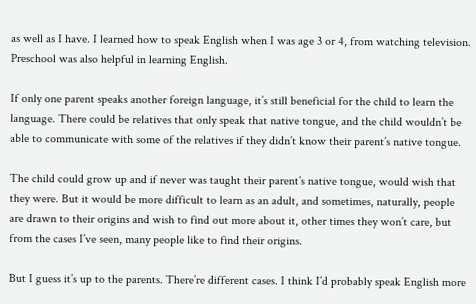as well as I have. I learned how to speak English when I was age 3 or 4, from watching television. Preschool was also helpful in learning English.

If only one parent speaks another foreign language, it’s still beneficial for the child to learn the language. There could be relatives that only speak that native tongue, and the child wouldn’t be able to communicate with some of the relatives if they didn’t know their parent’s native tongue.

The child could grow up and if never was taught their parent’s native tongue, would wish that they were. But it would be more difficult to learn as an adult, and sometimes, naturally, people are drawn to their origins and wish to find out more about it, other times they won’t care, but from the cases I’ve seen, many people like to find their origins.

But I guess it’s up to the parents. There’re different cases. I think I’d probably speak English more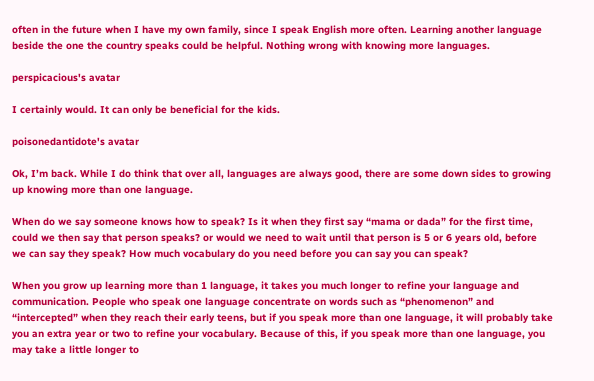often in the future when I have my own family, since I speak English more often. Learning another language beside the one the country speaks could be helpful. Nothing wrong with knowing more languages.

perspicacious's avatar

I certainly would. It can only be beneficial for the kids.

poisonedantidote's avatar

Ok, I’m back. While I do think that over all, languages are always good, there are some down sides to growing up knowing more than one language.

When do we say someone knows how to speak? Is it when they first say “mama or dada” for the first time, could we then say that person speaks? or would we need to wait until that person is 5 or 6 years old, before we can say they speak? How much vocabulary do you need before you can say you can speak?

When you grow up learning more than 1 language, it takes you much longer to refine your language and communication. People who speak one language concentrate on words such as “phenomenon” and “intercepted” when they reach their early teens, but if you speak more than one language, it will probably take you an extra year or two to refine your vocabulary. Because of this, if you speak more than one language, you may take a little longer to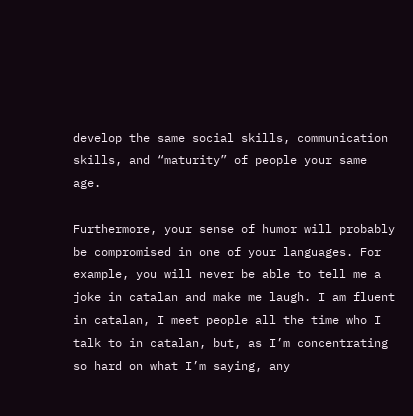develop the same social skills, communication skills, and “maturity” of people your same age.

Furthermore, your sense of humor will probably be compromised in one of your languages. For example, you will never be able to tell me a joke in catalan and make me laugh. I am fluent in catalan, I meet people all the time who I talk to in catalan, but, as I’m concentrating so hard on what I’m saying, any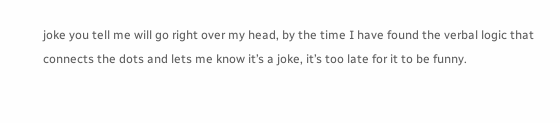joke you tell me will go right over my head, by the time I have found the verbal logic that connects the dots and lets me know it’s a joke, it’s too late for it to be funny.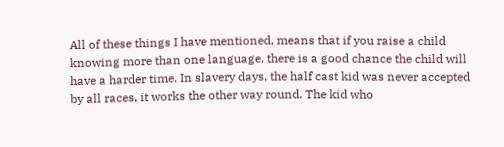All of these things I have mentioned, means that if you raise a child knowing more than one language, there is a good chance the child will have a harder time. In slavery days, the half cast kid was never accepted by all races, it works the other way round. The kid who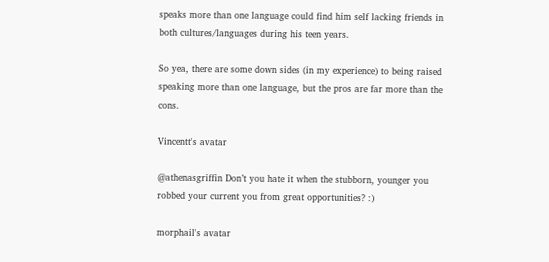speaks more than one language could find him self lacking friends in both cultures/languages during his teen years.

So yea, there are some down sides (in my experience) to being raised speaking more than one language, but the pros are far more than the cons.

Vincentt's avatar

@athenasgriffin Don’t you hate it when the stubborn, younger you robbed your current you from great opportunities? :)

morphail's avatar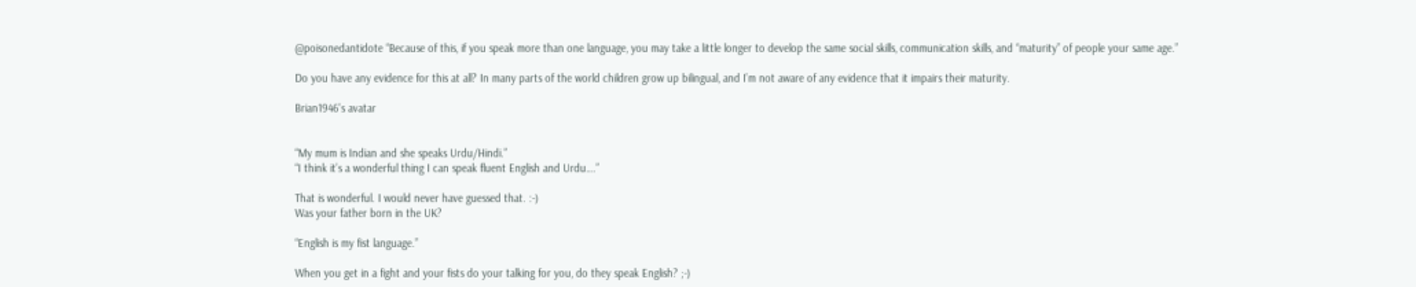@poisonedantidote “Because of this, if you speak more than one language, you may take a little longer to develop the same social skills, communication skills, and “maturity” of people your same age.”

Do you have any evidence for this at all? In many parts of the world children grow up bilingual, and I’m not aware of any evidence that it impairs their maturity.

Brian1946's avatar


“My mum is Indian and she speaks Urdu/Hindi.”
“I think it’s a wonderful thing I can speak fluent English and Urdu….”

That is wonderful. I would never have guessed that. :-)
Was your father born in the UK?

“English is my fist language.”

When you get in a fight and your fists do your talking for you, do they speak English? ;-)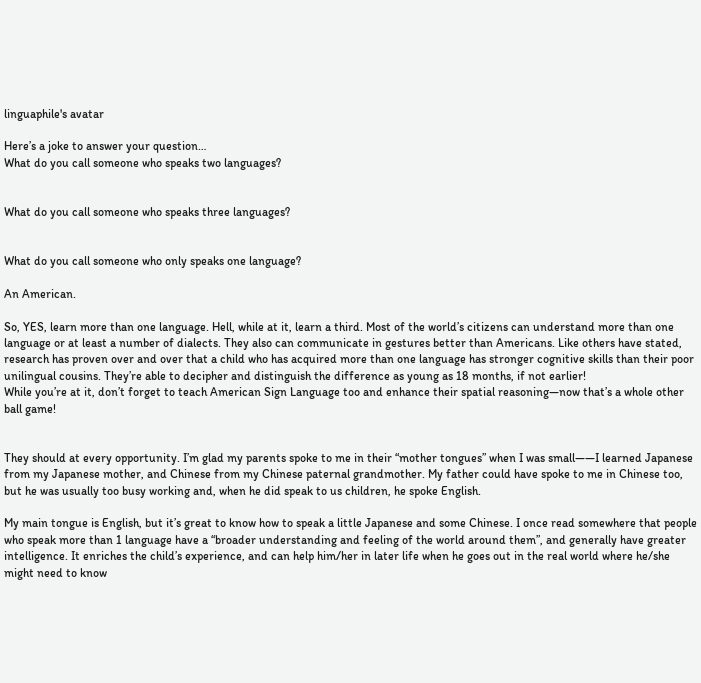linguaphile's avatar

Here’s a joke to answer your question…
What do you call someone who speaks two languages?


What do you call someone who speaks three languages?


What do you call someone who only speaks one language?

An American.

So, YES, learn more than one language. Hell, while at it, learn a third. Most of the world’s citizens can understand more than one language or at least a number of dialects. They also can communicate in gestures better than Americans. Like others have stated, research has proven over and over that a child who has acquired more than one language has stronger cognitive skills than their poor unilingual cousins. They’re able to decipher and distinguish the difference as young as 18 months, if not earlier!
While you’re at it, don’t forget to teach American Sign Language too and enhance their spatial reasoning—now that’s a whole other ball game!


They should at every opportunity. I’m glad my parents spoke to me in their “mother tongues” when I was small——I learned Japanese from my Japanese mother, and Chinese from my Chinese paternal grandmother. My father could have spoke to me in Chinese too, but he was usually too busy working and, when he did speak to us children, he spoke English.

My main tongue is English, but it’s great to know how to speak a little Japanese and some Chinese. I once read somewhere that people who speak more than 1 language have a “broader understanding and feeling of the world around them”, and generally have greater intelligence. It enriches the child’s experience, and can help him/her in later life when he goes out in the real world where he/she might need to know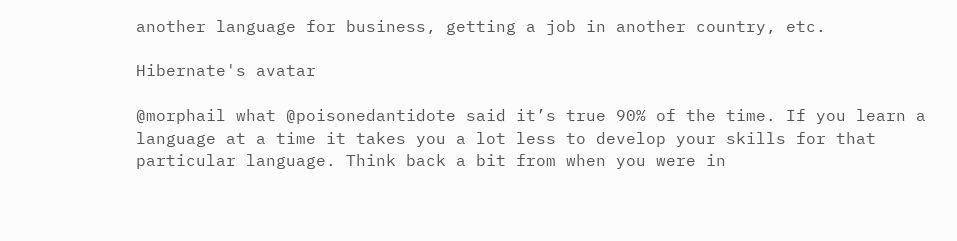another language for business, getting a job in another country, etc.

Hibernate's avatar

@morphail what @poisonedantidote said it’s true 90% of the time. If you learn a language at a time it takes you a lot less to develop your skills for that particular language. Think back a bit from when you were in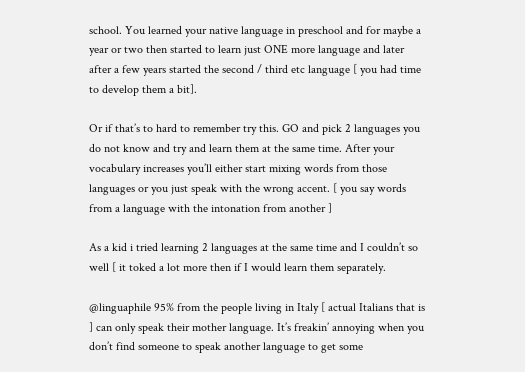school. You learned your native language in preschool and for maybe a year or two then started to learn just ONE more language and later after a few years started the second / third etc language [ you had time to develop them a bit].

Or if that’s to hard to remember try this. GO and pick 2 languages you do not know and try and learn them at the same time. After your vocabulary increases you’ll either start mixing words from those languages or you just speak with the wrong accent. [ you say words from a language with the intonation from another ]

As a kid i tried learning 2 languages at the same time and I couldn’t so well [ it toked a lot more then if I would learn them separately.

@linguaphile 95% from the people living in Italy [ actual Italians that is ] can only speak their mother language. It’s freakin’ annoying when you don’t find someone to speak another language to get some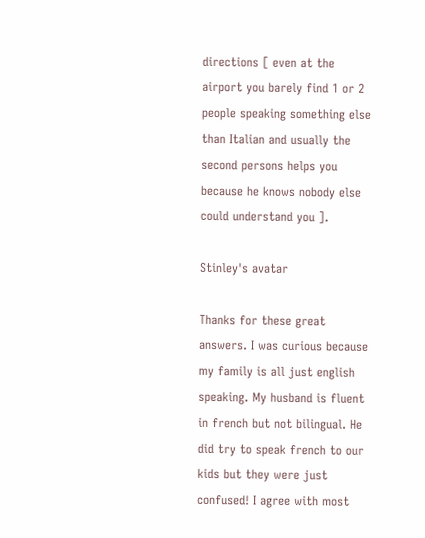directions [ even at the airport you barely find 1 or 2 people speaking something else than Italian and usually the second persons helps you because he knows nobody else could understand you ].

Stinley's avatar

Thanks for these great answers. I was curious because my family is all just english speaking. My husband is fluent in french but not bilingual. He did try to speak french to our kids but they were just confused! I agree with most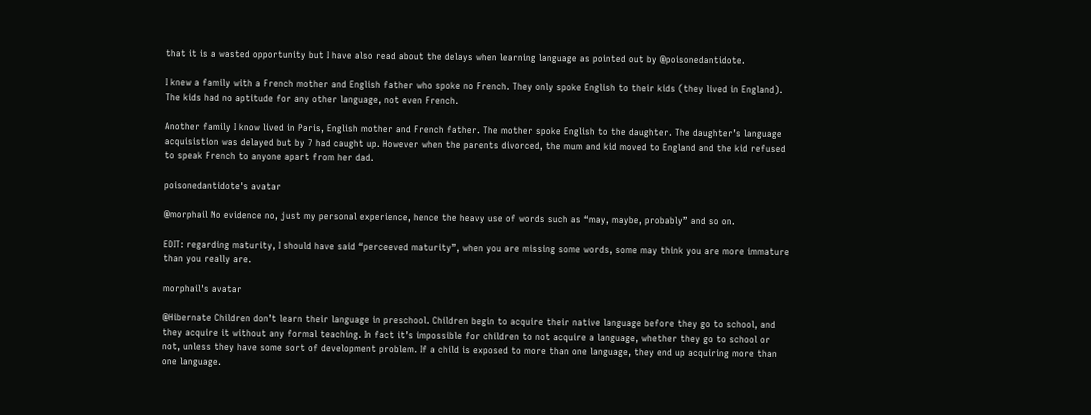that it is a wasted opportunity but I have also read about the delays when learning language as pointed out by @poisonedantidote.

I knew a family with a French mother and English father who spoke no French. They only spoke English to their kids (they lived in England). The kids had no aptitude for any other language, not even French.

Another family I know lived in Paris, English mother and French father. The mother spoke English to the daughter. The daughter’s language acquisistion was delayed but by 7 had caught up. However when the parents divorced, the mum and kid moved to England and the kid refused to speak French to anyone apart from her dad.

poisonedantidote's avatar

@morphail No evidence no, just my personal experience, hence the heavy use of words such as “may, maybe, probably” and so on.

EDIT: regarding maturity, I should have said “perceeved maturity”, when you are missing some words, some may think you are more immature than you really are.

morphail's avatar

@Hibernate Children don’t learn their language in preschool. Children begin to acquire their native language before they go to school, and they acquire it without any formal teaching. In fact it’s impossible for children to not acquire a language, whether they go to school or not, unless they have some sort of development problem. If a child is exposed to more than one language, they end up acquiring more than one language.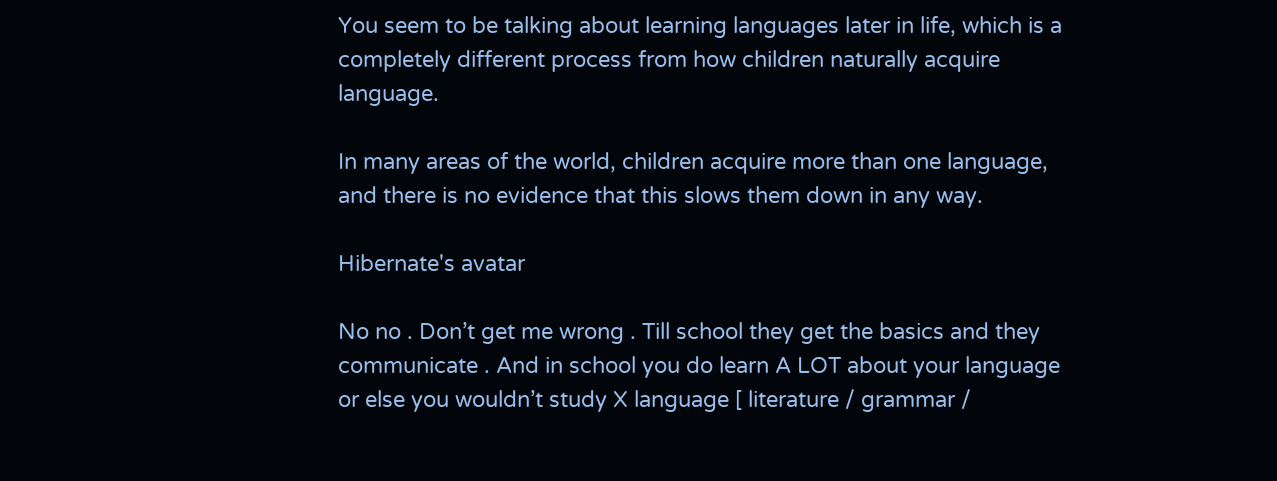You seem to be talking about learning languages later in life, which is a completely different process from how children naturally acquire language.

In many areas of the world, children acquire more than one language, and there is no evidence that this slows them down in any way.

Hibernate's avatar

No no . Don’t get me wrong . Till school they get the basics and they communicate . And in school you do learn A LOT about your language or else you wouldn’t study X language [ literature / grammar /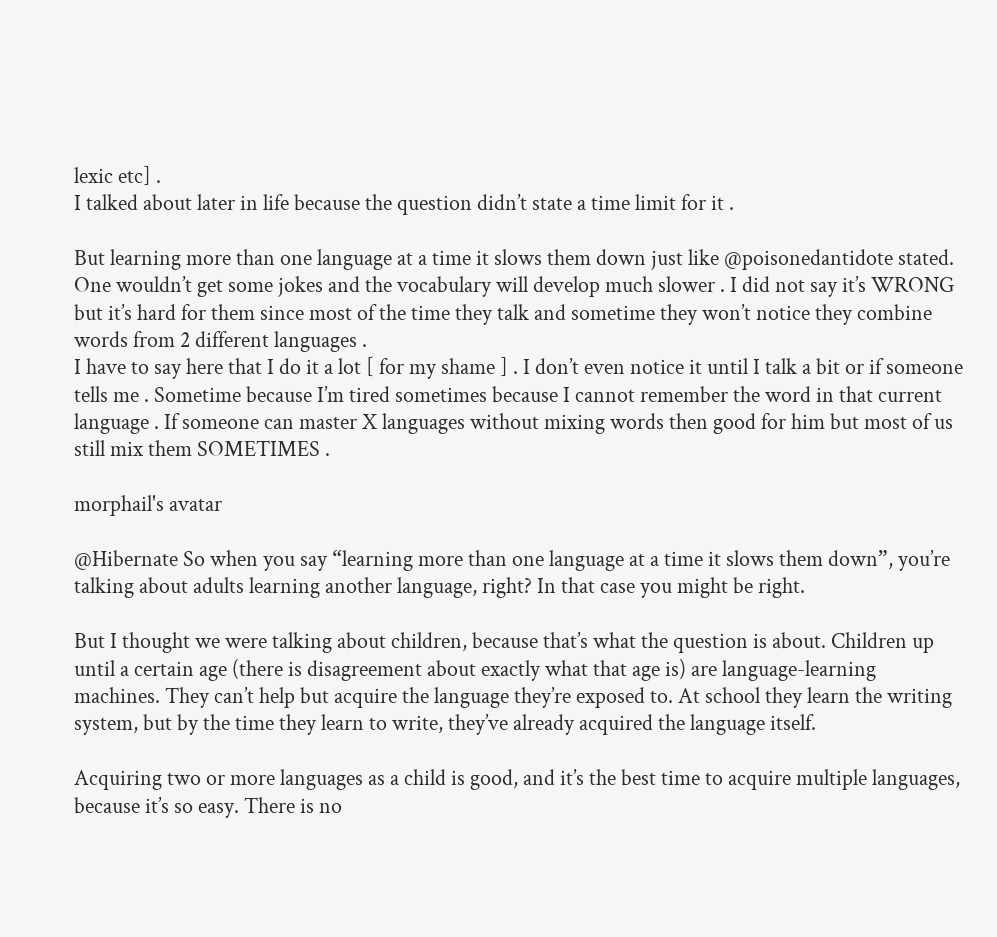lexic etc] .
I talked about later in life because the question didn’t state a time limit for it .

But learning more than one language at a time it slows them down just like @poisonedantidote stated. One wouldn’t get some jokes and the vocabulary will develop much slower . I did not say it’s WRONG but it’s hard for them since most of the time they talk and sometime they won’t notice they combine words from 2 different languages .
I have to say here that I do it a lot [ for my shame ] . I don’t even notice it until I talk a bit or if someone tells me . Sometime because I’m tired sometimes because I cannot remember the word in that current language . If someone can master X languages without mixing words then good for him but most of us still mix them SOMETIMES .

morphail's avatar

@Hibernate So when you say “learning more than one language at a time it slows them down”, you’re talking about adults learning another language, right? In that case you might be right.

But I thought we were talking about children, because that’s what the question is about. Children up until a certain age (there is disagreement about exactly what that age is) are language-learning machines. They can’t help but acquire the language they’re exposed to. At school they learn the writing system, but by the time they learn to write, they’ve already acquired the language itself.

Acquiring two or more languages as a child is good, and it’s the best time to acquire multiple languages, because it’s so easy. There is no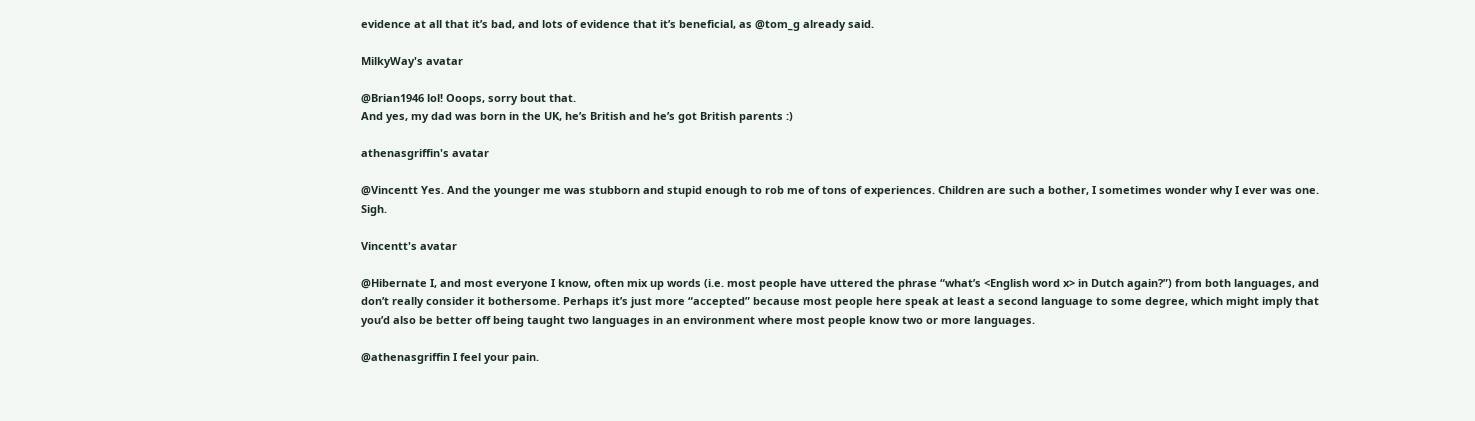evidence at all that it’s bad, and lots of evidence that it’s beneficial, as @tom_g already said.

MilkyWay's avatar

@Brian1946 lol! Ooops, sorry bout that.
And yes, my dad was born in the UK, he’s British and he’s got British parents :)

athenasgriffin's avatar

@Vincentt Yes. And the younger me was stubborn and stupid enough to rob me of tons of experiences. Children are such a bother, I sometimes wonder why I ever was one. Sigh.

Vincentt's avatar

@Hibernate I, and most everyone I know, often mix up words (i.e. most people have uttered the phrase “what’s <English word x> in Dutch again?”) from both languages, and don’t really consider it bothersome. Perhaps it’s just more “accepted” because most people here speak at least a second language to some degree, which might imply that you’d also be better off being taught two languages in an environment where most people know two or more languages.

@athenasgriffin I feel your pain.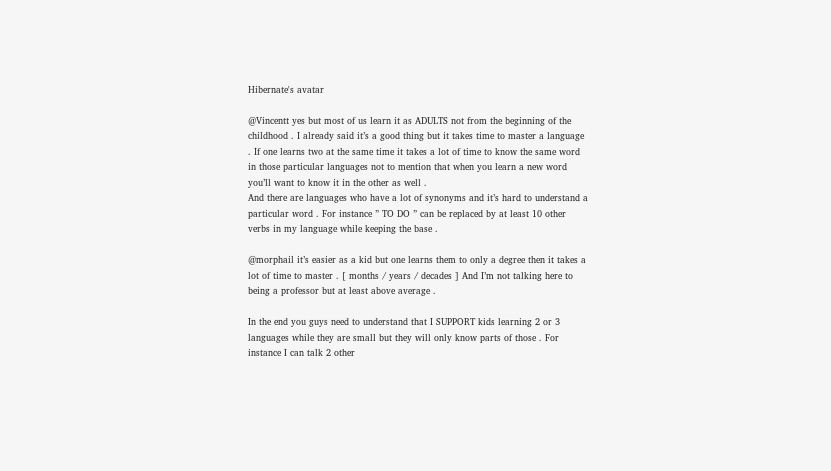Hibernate's avatar

@Vincentt yes but most of us learn it as ADULTS not from the beginning of the childhood . I already said it’s a good thing but it takes time to master a language . If one learns two at the same time it takes a lot of time to know the same word in those particular languages not to mention that when you learn a new word you’ll want to know it in the other as well .
And there are languages who have a lot of synonyms and it’s hard to understand a particular word . For instance ” TO DO ” can be replaced by at least 10 other verbs in my language while keeping the base .

@morphail it’s easier as a kid but one learns them to only a degree then it takes a lot of time to master . [ months / years / decades ] And I’m not talking here to being a professor but at least above average .

In the end you guys need to understand that I SUPPORT kids learning 2 or 3 languages while they are small but they will only know parts of those . For instance I can talk 2 other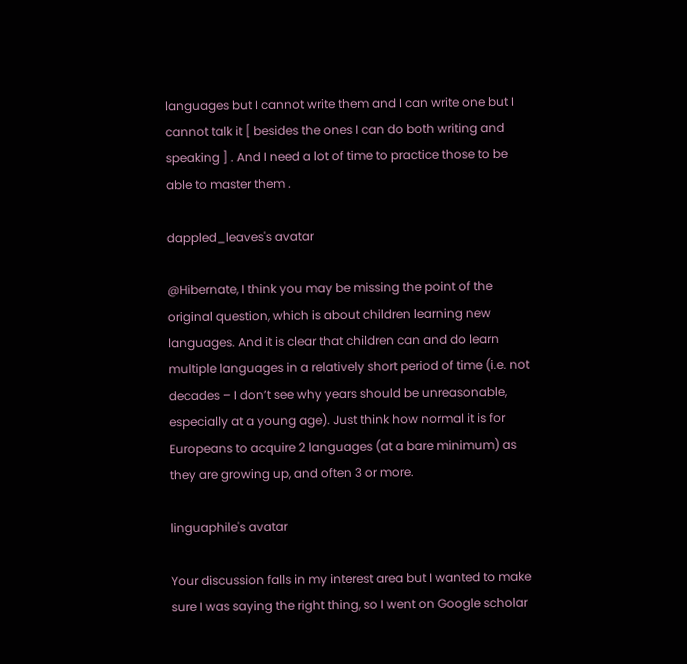languages but I cannot write them and I can write one but I cannot talk it [ besides the ones I can do both writing and speaking ] . And I need a lot of time to practice those to be able to master them .

dappled_leaves's avatar

@Hibernate, I think you may be missing the point of the original question, which is about children learning new languages. And it is clear that children can and do learn multiple languages in a relatively short period of time (i.e. not decades – I don’t see why years should be unreasonable, especially at a young age). Just think how normal it is for Europeans to acquire 2 languages (at a bare minimum) as they are growing up, and often 3 or more.

linguaphile's avatar

Your discussion falls in my interest area but I wanted to make sure I was saying the right thing, so I went on Google scholar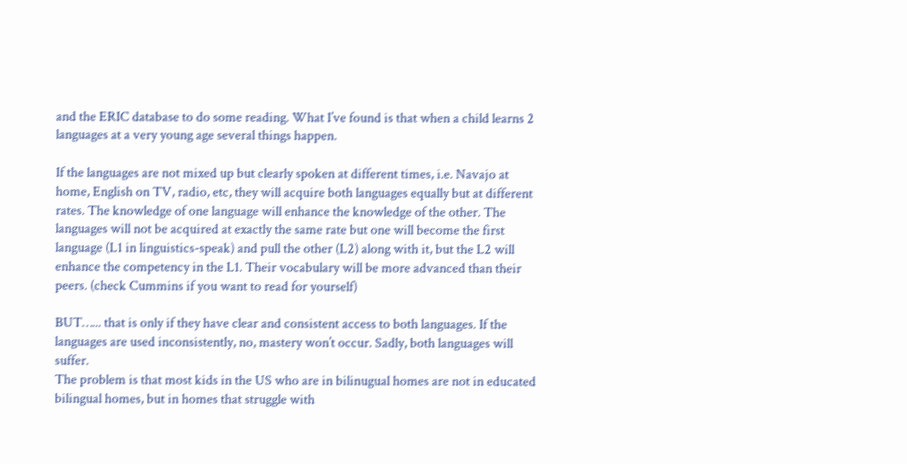and the ERIC database to do some reading. What I’ve found is that when a child learns 2 languages at a very young age several things happen.

If the languages are not mixed up but clearly spoken at different times, i.e. Navajo at home, English on TV, radio, etc, they will acquire both languages equally but at different rates. The knowledge of one language will enhance the knowledge of the other. The languages will not be acquired at exactly the same rate but one will become the first language (L1 in linguistics-speak) and pull the other (L2) along with it, but the L2 will enhance the competency in the L1. Their vocabulary will be more advanced than their peers. (check Cummins if you want to read for yourself)

BUT…... that is only if they have clear and consistent access to both languages. If the languages are used inconsistently, no, mastery won’t occur. Sadly, both languages will suffer.
The problem is that most kids in the US who are in bilinugual homes are not in educated bilingual homes, but in homes that struggle with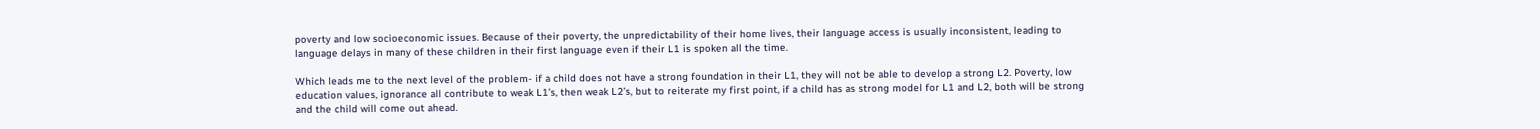poverty and low socioeconomic issues. Because of their poverty, the unpredictability of their home lives, their language access is usually inconsistent, leading to language delays in many of these children in their first language even if their L1 is spoken all the time.

Which leads me to the next level of the problem- if a child does not have a strong foundation in their L1, they will not be able to develop a strong L2. Poverty, low education values, ignorance all contribute to weak L1’s, then weak L2’s, but to reiterate my first point, if a child has as strong model for L1 and L2, both will be strong and the child will come out ahead.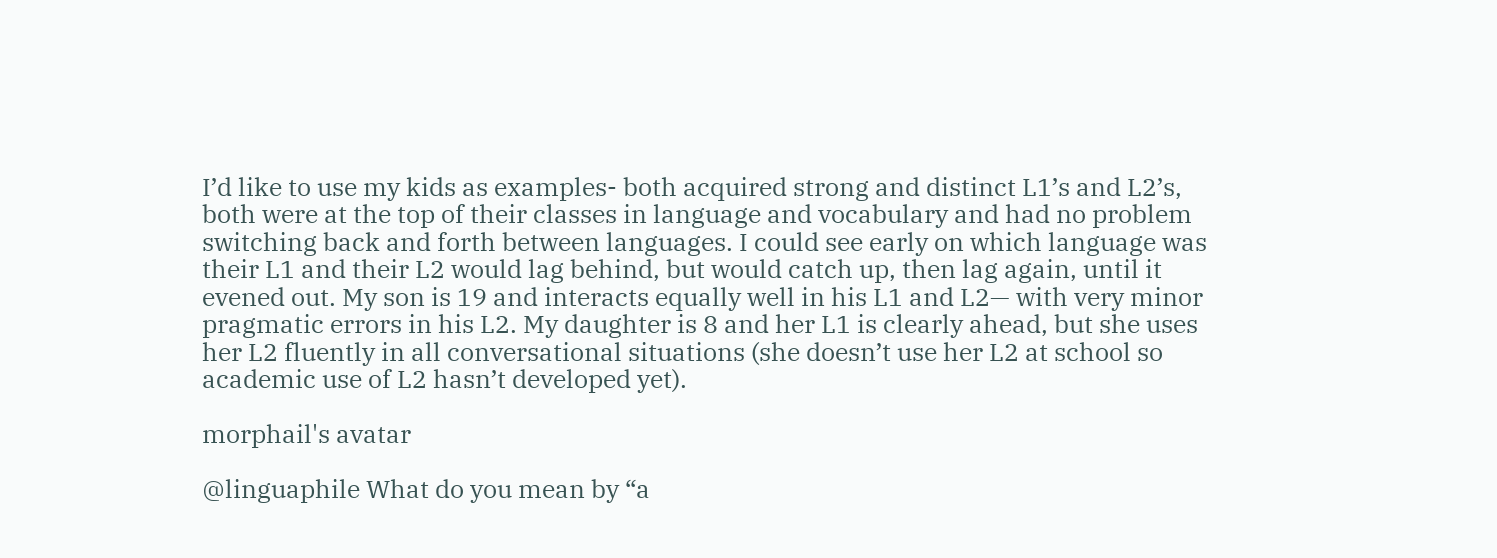I’d like to use my kids as examples- both acquired strong and distinct L1’s and L2’s, both were at the top of their classes in language and vocabulary and had no problem switching back and forth between languages. I could see early on which language was their L1 and their L2 would lag behind, but would catch up, then lag again, until it evened out. My son is 19 and interacts equally well in his L1 and L2— with very minor pragmatic errors in his L2. My daughter is 8 and her L1 is clearly ahead, but she uses her L2 fluently in all conversational situations (she doesn’t use her L2 at school so academic use of L2 hasn’t developed yet).

morphail's avatar

@linguaphile What do you mean by “a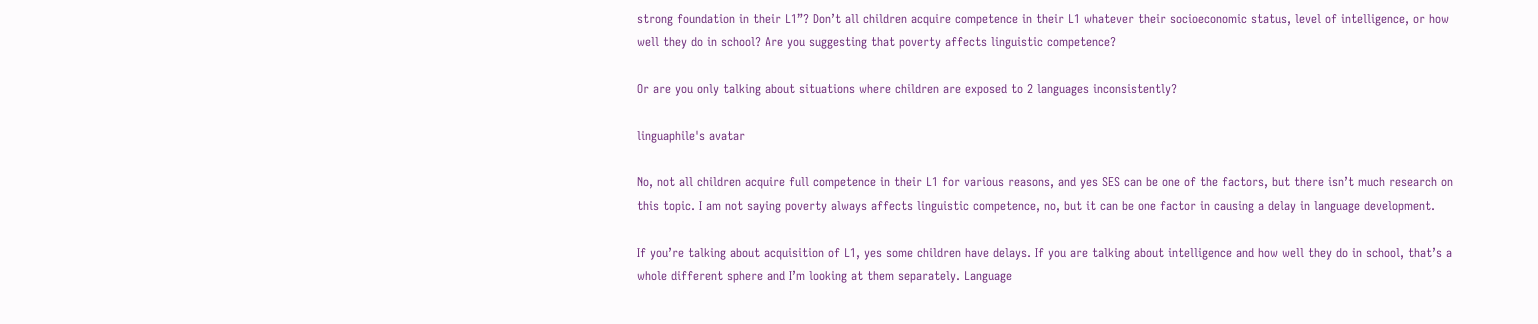strong foundation in their L1”? Don’t all children acquire competence in their L1 whatever their socioeconomic status, level of intelligence, or how well they do in school? Are you suggesting that poverty affects linguistic competence?

Or are you only talking about situations where children are exposed to 2 languages inconsistently?

linguaphile's avatar

No, not all children acquire full competence in their L1 for various reasons, and yes SES can be one of the factors, but there isn’t much research on this topic. I am not saying poverty always affects linguistic competence, no, but it can be one factor in causing a delay in language development.

If you’re talking about acquisition of L1, yes some children have delays. If you are talking about intelligence and how well they do in school, that’s a whole different sphere and I’m looking at them separately. Language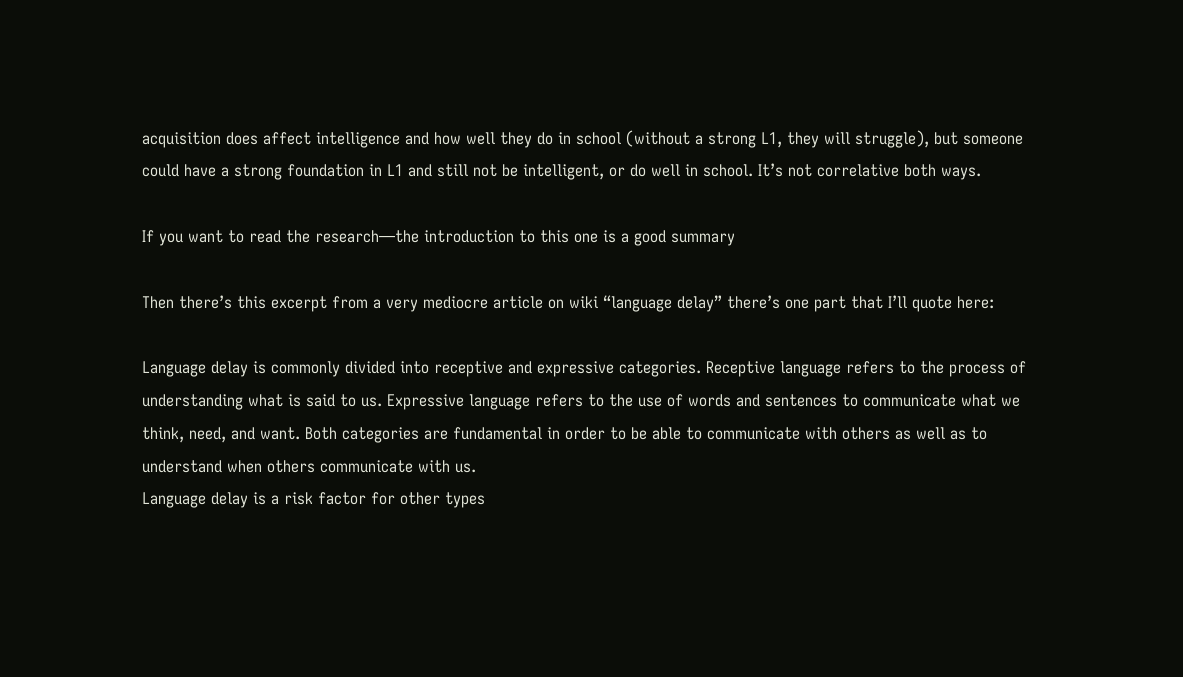acquisition does affect intelligence and how well they do in school (without a strong L1, they will struggle), but someone could have a strong foundation in L1 and still not be intelligent, or do well in school. It’s not correlative both ways.

If you want to read the research—the introduction to this one is a good summary

Then there’s this excerpt from a very mediocre article on wiki “language delay” there’s one part that I’ll quote here:

Language delay is commonly divided into receptive and expressive categories. Receptive language refers to the process of understanding what is said to us. Expressive language refers to the use of words and sentences to communicate what we think, need, and want. Both categories are fundamental in order to be able to communicate with others as well as to understand when others communicate with us.
Language delay is a risk factor for other types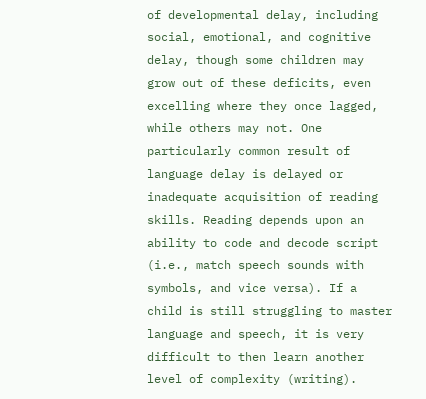of developmental delay, including social, emotional, and cognitive delay, though some children may grow out of these deficits, even excelling where they once lagged, while others may not. One particularly common result of language delay is delayed or inadequate acquisition of reading skills. Reading depends upon an ability to code and decode script (i.e., match speech sounds with symbols, and vice versa). If a child is still struggling to master language and speech, it is very difficult to then learn another level of complexity (writing).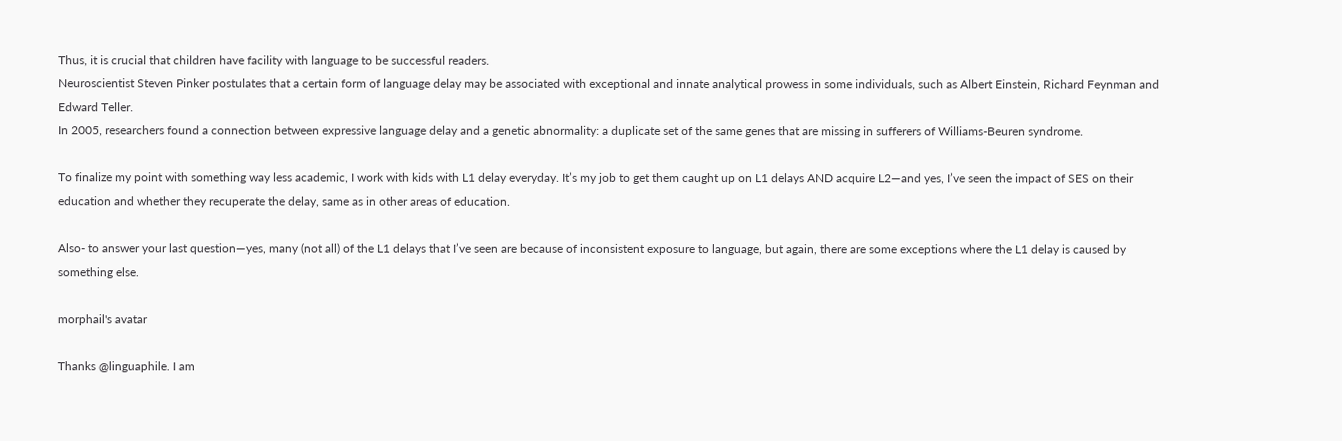Thus, it is crucial that children have facility with language to be successful readers.
Neuroscientist Steven Pinker postulates that a certain form of language delay may be associated with exceptional and innate analytical prowess in some individuals, such as Albert Einstein, Richard Feynman and Edward Teller.
In 2005, researchers found a connection between expressive language delay and a genetic abnormality: a duplicate set of the same genes that are missing in sufferers of Williams-Beuren syndrome.

To finalize my point with something way less academic, I work with kids with L1 delay everyday. It’s my job to get them caught up on L1 delays AND acquire L2—and yes, I’ve seen the impact of SES on their education and whether they recuperate the delay, same as in other areas of education.

Also- to answer your last question—yes, many (not all) of the L1 delays that I’ve seen are because of inconsistent exposure to language, but again, there are some exceptions where the L1 delay is caused by something else.

morphail's avatar

Thanks @linguaphile. I am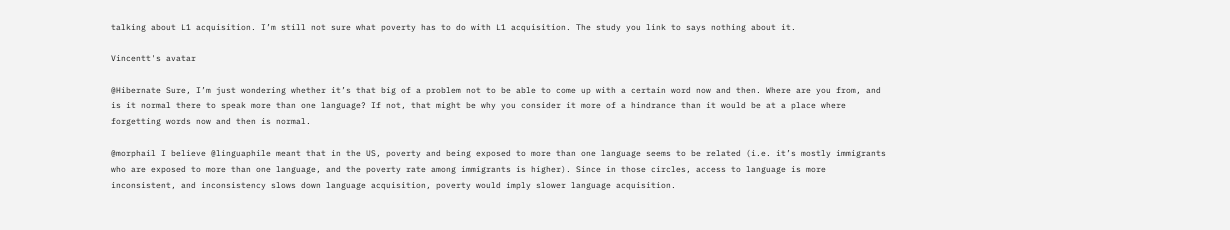talking about L1 acquisition. I’m still not sure what poverty has to do with L1 acquisition. The study you link to says nothing about it.

Vincentt's avatar

@Hibernate Sure, I’m just wondering whether it’s that big of a problem not to be able to come up with a certain word now and then. Where are you from, and is it normal there to speak more than one language? If not, that might be why you consider it more of a hindrance than it would be at a place where forgetting words now and then is normal.

@morphail I believe @linguaphile meant that in the US, poverty and being exposed to more than one language seems to be related (i.e. it’s mostly immigrants who are exposed to more than one language, and the poverty rate among immigrants is higher). Since in those circles, access to language is more inconsistent, and inconsistency slows down language acquisition, poverty would imply slower language acquisition.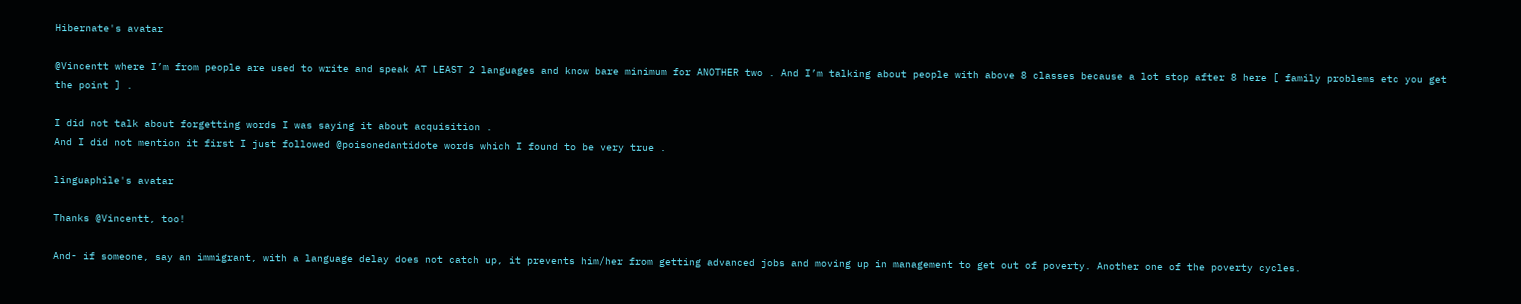Hibernate's avatar

@Vincentt where I’m from people are used to write and speak AT LEAST 2 languages and know bare minimum for ANOTHER two . And I’m talking about people with above 8 classes because a lot stop after 8 here [ family problems etc you get the point ] .

I did not talk about forgetting words I was saying it about acquisition .
And I did not mention it first I just followed @poisonedantidote words which I found to be very true .

linguaphile's avatar

Thanks @Vincentt, too!

And- if someone, say an immigrant, with a language delay does not catch up, it prevents him/her from getting advanced jobs and moving up in management to get out of poverty. Another one of the poverty cycles.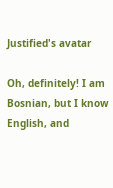Justified's avatar

Oh, definitely! I am Bosnian, but I know English, and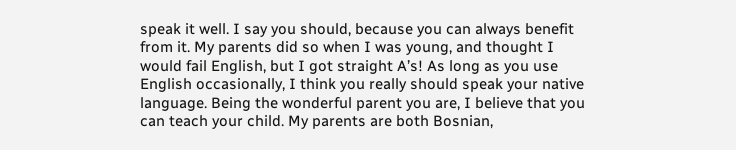speak it well. I say you should, because you can always benefit from it. My parents did so when I was young, and thought I would fail English, but I got straight A’s! As long as you use English occasionally, I think you really should speak your native language. Being the wonderful parent you are, I believe that you can teach your child. My parents are both Bosnian,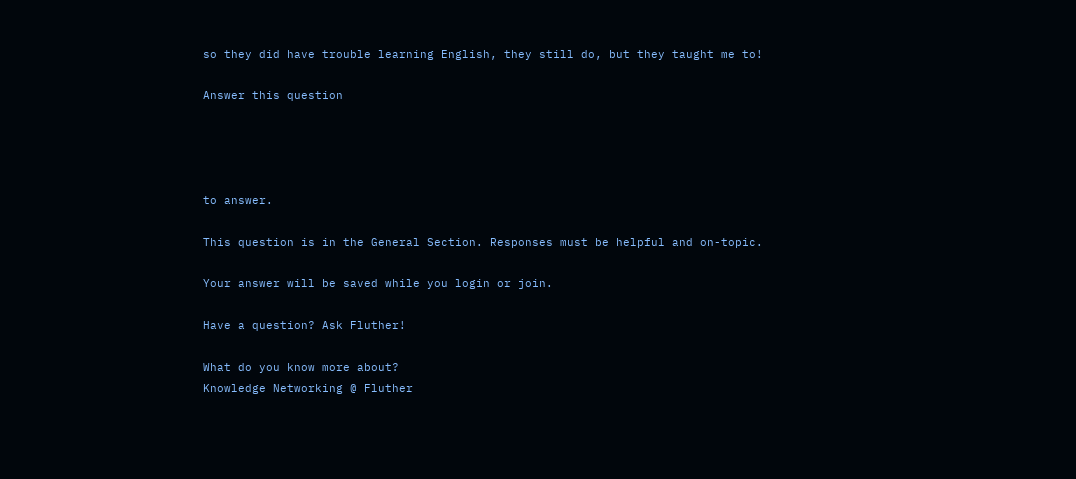so they did have trouble learning English, they still do, but they taught me to!

Answer this question




to answer.

This question is in the General Section. Responses must be helpful and on-topic.

Your answer will be saved while you login or join.

Have a question? Ask Fluther!

What do you know more about?
Knowledge Networking @ Fluther